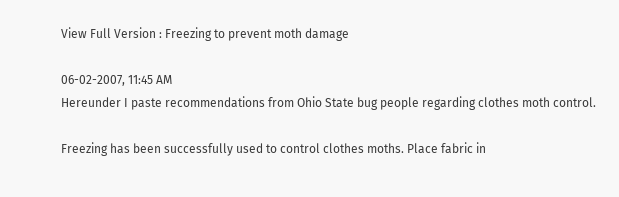View Full Version : Freezing to prevent moth damage

06-02-2007, 11:45 AM
Hereunder I paste recommendations from Ohio State bug people regarding clothes moth control.

Freezing has been successfully used to control clothes moths. Place fabric in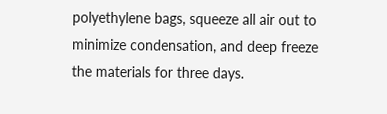polyethylene bags, squeeze all air out to minimize condensation, and deep freeze the materials for three days.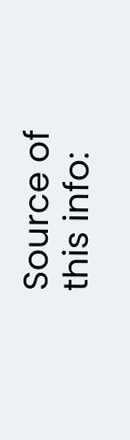Source of this info: